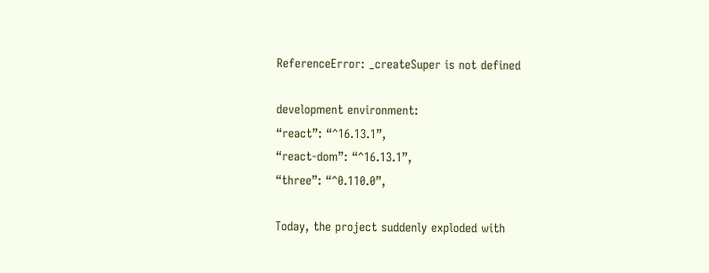ReferenceError: _createSuper is not defined

development environment:
“react”: “^16.13.1”,
“react-dom”: “^16.13.1”,
“three”: “^0.110.0”,

Today, the project suddenly exploded with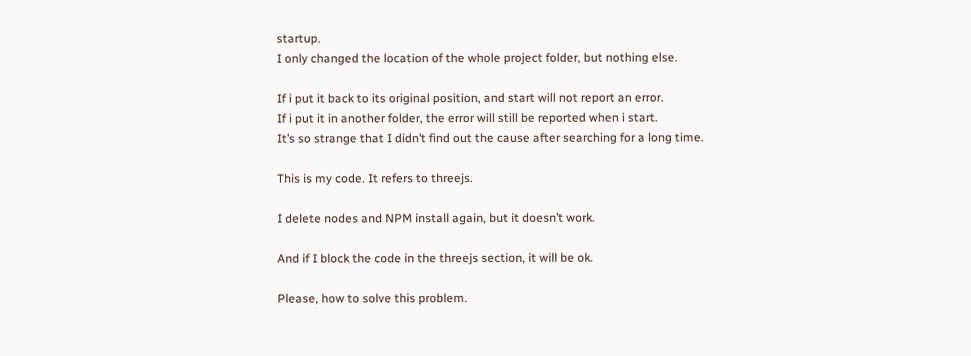startup.
I only changed the location of the whole project folder, but nothing else.

If i put it back to its original position, and start will not report an error.
If i put it in another folder, the error will still be reported when i start.
It’s so strange that I didn’t find out the cause after searching for a long time.

This is my code. It refers to threejs.

I delete nodes and NPM install again, but it doesn’t work.

And if I block the code in the threejs section, it will be ok.

Please, how to solve this problem.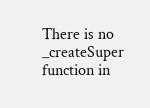There is no _createSuper function in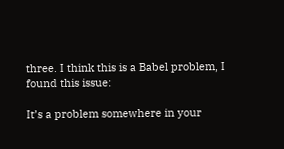three. I think this is a Babel problem, I found this issue:

It’s a problem somewhere in your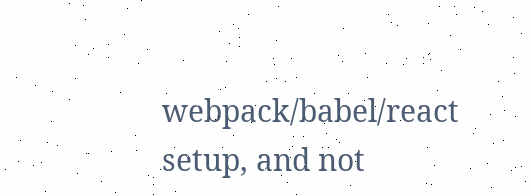webpack/babel/react setup, and not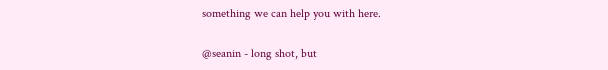something we can help you with here.

@seanin - long shot, but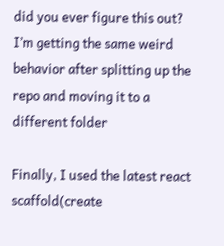did you ever figure this out?
I’m getting the same weird behavior after splitting up the repo and moving it to a different folder

Finally, I used the latest react scaffold(create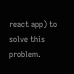react app) to solve this problem.